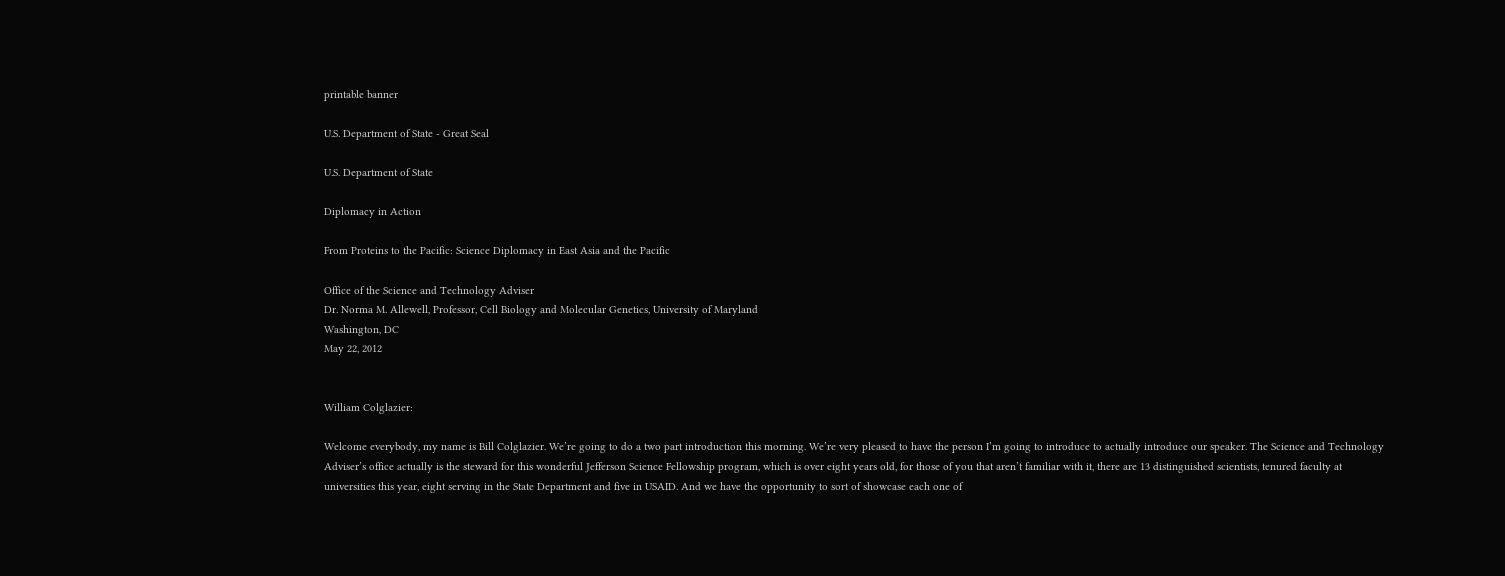printable banner

U.S. Department of State - Great Seal

U.S. Department of State

Diplomacy in Action

From Proteins to the Pacific: Science Diplomacy in East Asia and the Pacific

Office of the Science and Technology Adviser
Dr. Norma M. Allewell, Professor, Cell Biology and Molecular Genetics, University of Maryland
Washington, DC
May 22, 2012


William Colglazier:

Welcome everybody, my name is Bill Colglazier. We’re going to do a two part introduction this morning. We’re very pleased to have the person I’m going to introduce to actually introduce our speaker. The Science and Technology Adviser’s office actually is the steward for this wonderful Jefferson Science Fellowship program, which is over eight years old, for those of you that aren’t familiar with it, there are 13 distinguished scientists, tenured faculty at universities this year, eight serving in the State Department and five in USAID. And we have the opportunity to sort of showcase each one of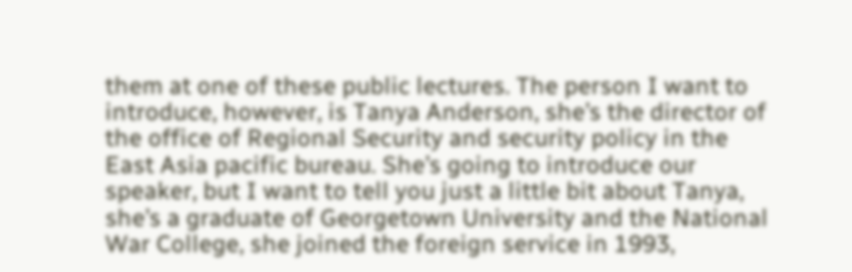them at one of these public lectures. The person I want to introduce, however, is Tanya Anderson, she’s the director of the office of Regional Security and security policy in the East Asia pacific bureau. She’s going to introduce our speaker, but I want to tell you just a little bit about Tanya, she’s a graduate of Georgetown University and the National War College, she joined the foreign service in 1993,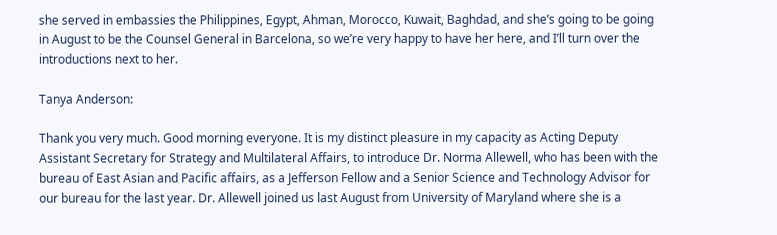she served in embassies the Philippines, Egypt, Ahman, Morocco, Kuwait, Baghdad, and she’s going to be going in August to be the Counsel General in Barcelona, so we’re very happy to have her here, and I’ll turn over the introductions next to her.

Tanya Anderson:

Thank you very much. Good morning everyone. It is my distinct pleasure in my capacity as Acting Deputy Assistant Secretary for Strategy and Multilateral Affairs, to introduce Dr. Norma Allewell, who has been with the bureau of East Asian and Pacific affairs, as a Jefferson Fellow and a Senior Science and Technology Advisor for our bureau for the last year. Dr. Allewell joined us last August from University of Maryland where she is a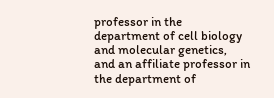professor in the department of cell biology and molecular genetics, and an affiliate professor in the department of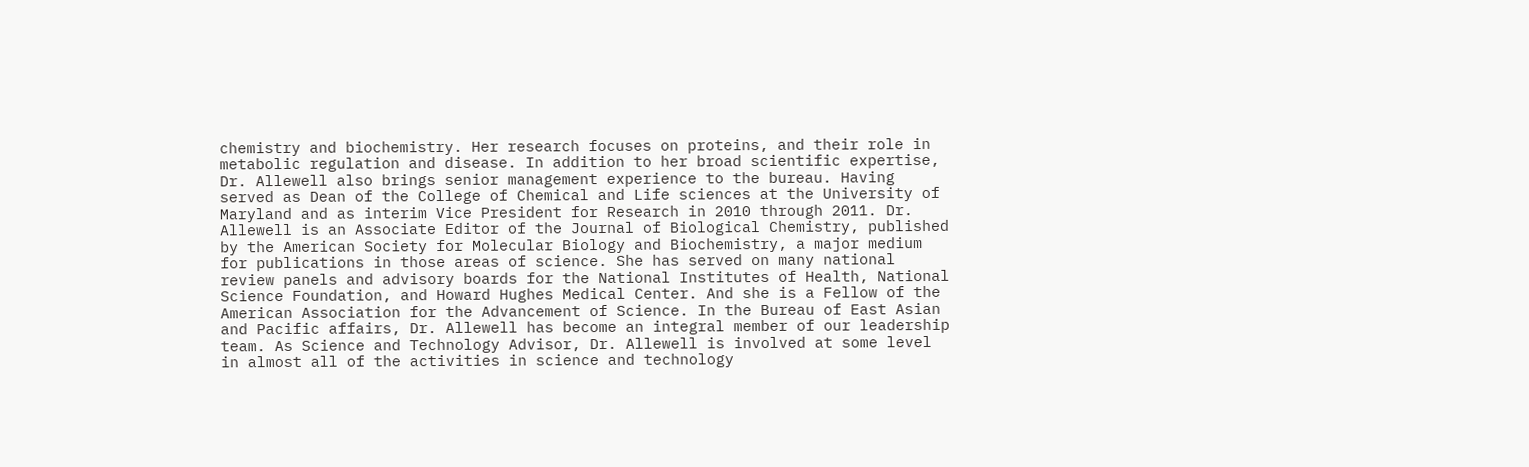chemistry and biochemistry. Her research focuses on proteins, and their role in metabolic regulation and disease. In addition to her broad scientific expertise, Dr. Allewell also brings senior management experience to the bureau. Having served as Dean of the College of Chemical and Life sciences at the University of Maryland and as interim Vice President for Research in 2010 through 2011. Dr. Allewell is an Associate Editor of the Journal of Biological Chemistry, published by the American Society for Molecular Biology and Biochemistry, a major medium for publications in those areas of science. She has served on many national review panels and advisory boards for the National Institutes of Health, National Science Foundation, and Howard Hughes Medical Center. And she is a Fellow of the American Association for the Advancement of Science. In the Bureau of East Asian and Pacific affairs, Dr. Allewell has become an integral member of our leadership team. As Science and Technology Advisor, Dr. Allewell is involved at some level in almost all of the activities in science and technology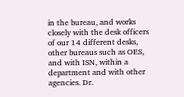in the bureau, and works closely with the desk officers of our 14 different desks, other bureaus such as OES, and with ISN, within a department and with other agencies. Dr.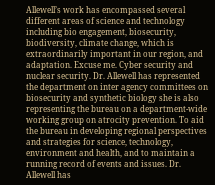Allewell’s work has encompassed several different areas of science and technology including bio engagement, biosecurity, biodiversity, climate change, which is extraordinarily important in our region, and adaptation. Excuse me. Cyber security and nuclear security. Dr. Allewell has represented the department on inter agency committees on biosecurity and synthetic biology she is also representing the bureau on a department-wide working group on atrocity prevention. To aid the bureau in developing regional perspectives and strategies for science, technology, environment and health, and to maintain a running record of events and issues. Dr. Allewell has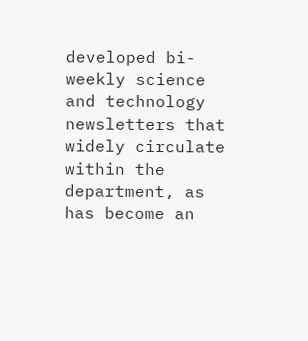developed bi-weekly science and technology newsletters that widely circulate within the department, as has become an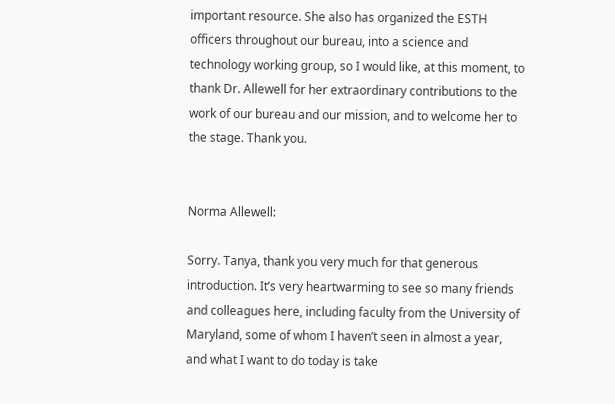important resource. She also has organized the ESTH officers throughout our bureau, into a science and technology working group, so I would like, at this moment, to thank Dr. Allewell for her extraordinary contributions to the work of our bureau and our mission, and to welcome her to the stage. Thank you.


Norma Allewell:

Sorry. Tanya, thank you very much for that generous introduction. It’s very heartwarming to see so many friends and colleagues here, including faculty from the University of Maryland, some of whom I haven’t seen in almost a year, and what I want to do today is take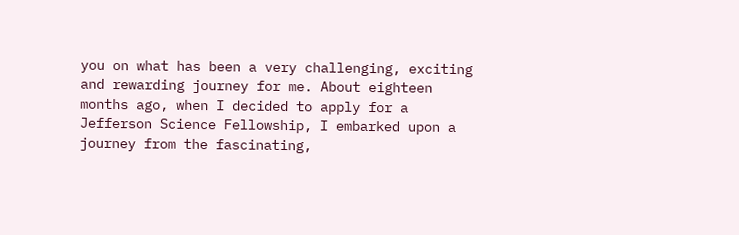you on what has been a very challenging, exciting and rewarding journey for me. About eighteen months ago, when I decided to apply for a Jefferson Science Fellowship, I embarked upon a journey from the fascinating,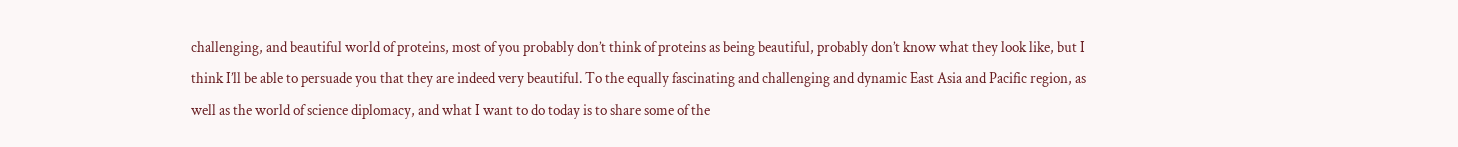challenging, and beautiful world of proteins, most of you probably don’t think of proteins as being beautiful, probably don’t know what they look like, but I think I’ll be able to persuade you that they are indeed very beautiful. To the equally fascinating and challenging and dynamic East Asia and Pacific region, as well as the world of science diplomacy, and what I want to do today is to share some of the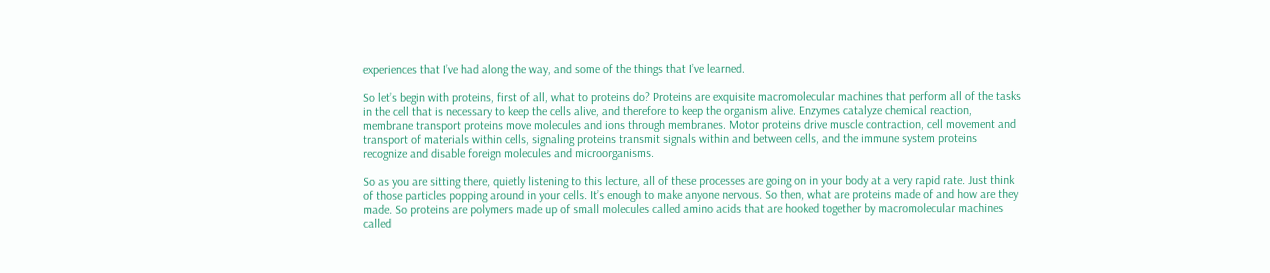experiences that I’ve had along the way, and some of the things that I’ve learned.

So let’s begin with proteins, first of all, what to proteins do? Proteins are exquisite macromolecular machines that perform all of the tasks in the cell that is necessary to keep the cells alive, and therefore to keep the organism alive. Enzymes catalyze chemical reaction, membrane transport proteins move molecules and ions through membranes. Motor proteins drive muscle contraction, cell movement and transport of materials within cells, signaling proteins transmit signals within and between cells, and the immune system proteins recognize and disable foreign molecules and microorganisms.

So as you are sitting there, quietly listening to this lecture, all of these processes are going on in your body at a very rapid rate. Just think of those particles popping around in your cells. It’s enough to make anyone nervous. So then, what are proteins made of and how are they made. So proteins are polymers made up of small molecules called amino acids that are hooked together by macromolecular machines called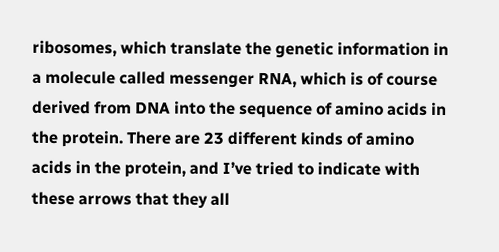ribosomes, which translate the genetic information in a molecule called messenger RNA, which is of course derived from DNA into the sequence of amino acids in the protein. There are 23 different kinds of amino acids in the protein, and I’ve tried to indicate with these arrows that they all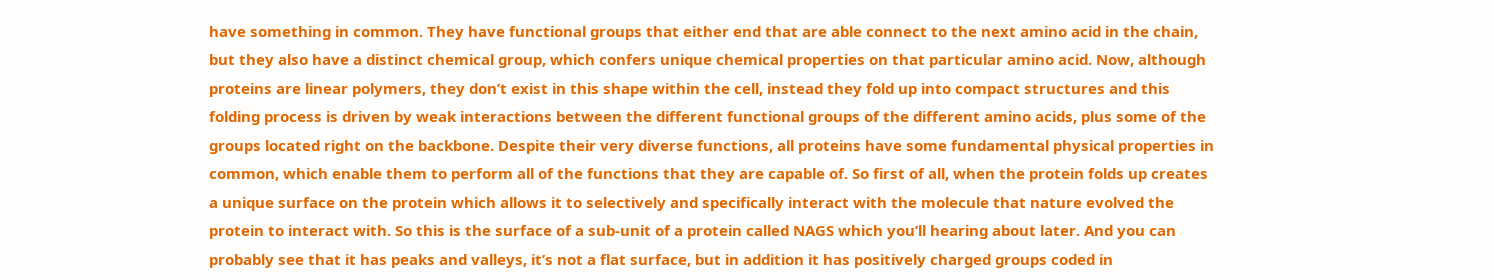have something in common. They have functional groups that either end that are able connect to the next amino acid in the chain, but they also have a distinct chemical group, which confers unique chemical properties on that particular amino acid. Now, although proteins are linear polymers, they don’t exist in this shape within the cell, instead they fold up into compact structures and this folding process is driven by weak interactions between the different functional groups of the different amino acids, plus some of the groups located right on the backbone. Despite their very diverse functions, all proteins have some fundamental physical properties in common, which enable them to perform all of the functions that they are capable of. So first of all, when the protein folds up creates a unique surface on the protein which allows it to selectively and specifically interact with the molecule that nature evolved the protein to interact with. So this is the surface of a sub-unit of a protein called NAGS which you’ll hearing about later. And you can probably see that it has peaks and valleys, it’s not a flat surface, but in addition it has positively charged groups coded in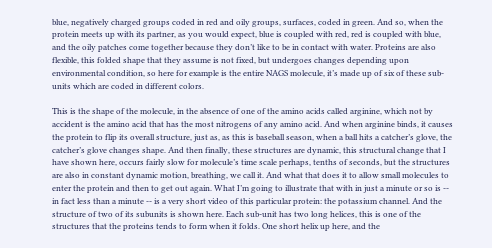blue, negatively charged groups coded in red and oily groups, surfaces, coded in green. And so, when the protein meets up with its partner, as you would expect, blue is coupled with red, red is coupled with blue, and the oily patches come together because they don’t like to be in contact with water. Proteins are also flexible, this folded shape that they assume is not fixed, but undergoes changes depending upon environmental condition, so here for example is the entire NAGS molecule, it’s made up of six of these sub-units which are coded in different colors.

This is the shape of the molecule, in the absence of one of the amino acids called arginine, which not by accident is the amino acid that has the most nitrogens of any amino acid. And when arginine binds, it causes the protein to flip its overall structure, just as, as this is baseball season, when a ball hits a catcher’s glove, the catcher’s glove changes shape. And then finally, these structures are dynamic, this structural change that I have shown here, occurs fairly slow for molecule’s time scale perhaps, tenths of seconds, but the structures are also in constant dynamic motion, breathing, we call it. And what that does it to allow small molecules to enter the protein and then to get out again. What I’m going to illustrate that with in just a minute or so is -- in fact less than a minute -- is a very short video of this particular protein: the potassium channel. And the structure of two of its subunits is shown here. Each sub-unit has two long helices, this is one of the structures that the proteins tends to form when it folds. One short helix up here, and the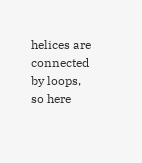helices are connected by loops, so here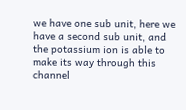we have one sub unit, here we have a second sub unit, and the potassium ion is able to make its way through this channel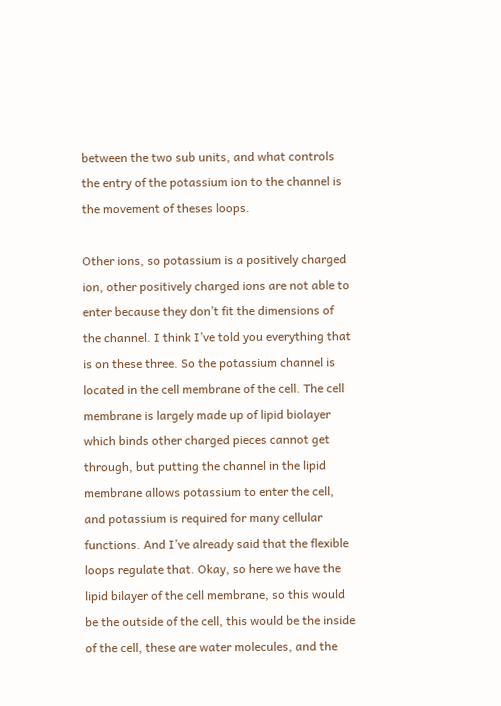between the two sub units, and what controls the entry of the potassium ion to the channel is the movement of theses loops.

Other ions, so potassium is a positively charged ion, other positively charged ions are not able to enter because they don’t fit the dimensions of the channel. I think I’ve told you everything that is on these three. So the potassium channel is located in the cell membrane of the cell. The cell membrane is largely made up of lipid biolayer which binds other charged pieces cannot get through, but putting the channel in the lipid membrane allows potassium to enter the cell, and potassium is required for many cellular functions. And I’ve already said that the flexible loops regulate that. Okay, so here we have the lipid bilayer of the cell membrane, so this would be the outside of the cell, this would be the inside of the cell, these are water molecules, and the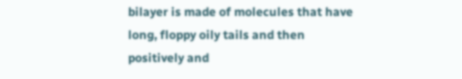bilayer is made of molecules that have long, floppy oily tails and then positively and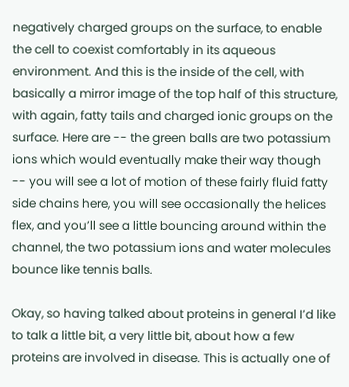negatively charged groups on the surface, to enable the cell to coexist comfortably in its aqueous environment. And this is the inside of the cell, with basically a mirror image of the top half of this structure, with again, fatty tails and charged ionic groups on the surface. Here are -- the green balls are two potassium ions which would eventually make their way though -- you will see a lot of motion of these fairly fluid fatty side chains here, you will see occasionally the helices flex, and you’ll see a little bouncing around within the channel, the two potassium ions and water molecules bounce like tennis balls.

Okay, so having talked about proteins in general I’d like to talk a little bit, a very little bit, about how a few proteins are involved in disease. This is actually one of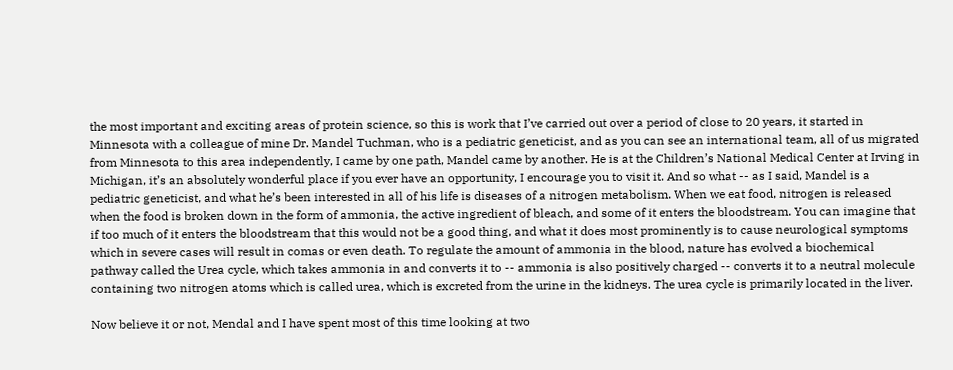the most important and exciting areas of protein science, so this is work that I’ve carried out over a period of close to 20 years, it started in Minnesota with a colleague of mine Dr. Mandel Tuchman, who is a pediatric geneticist, and as you can see an international team, all of us migrated from Minnesota to this area independently, I came by one path, Mandel came by another. He is at the Children’s National Medical Center at Irving in Michigan, it’s an absolutely wonderful place if you ever have an opportunity, I encourage you to visit it. And so what -- as I said, Mandel is a pediatric geneticist, and what he’s been interested in all of his life is diseases of a nitrogen metabolism. When we eat food, nitrogen is released when the food is broken down in the form of ammonia, the active ingredient of bleach, and some of it enters the bloodstream. You can imagine that if too much of it enters the bloodstream that this would not be a good thing, and what it does most prominently is to cause neurological symptoms which in severe cases will result in comas or even death. To regulate the amount of ammonia in the blood, nature has evolved a biochemical pathway called the Urea cycle, which takes ammonia in and converts it to -- ammonia is also positively charged -- converts it to a neutral molecule containing two nitrogen atoms which is called urea, which is excreted from the urine in the kidneys. The urea cycle is primarily located in the liver.

Now believe it or not, Mendal and I have spent most of this time looking at two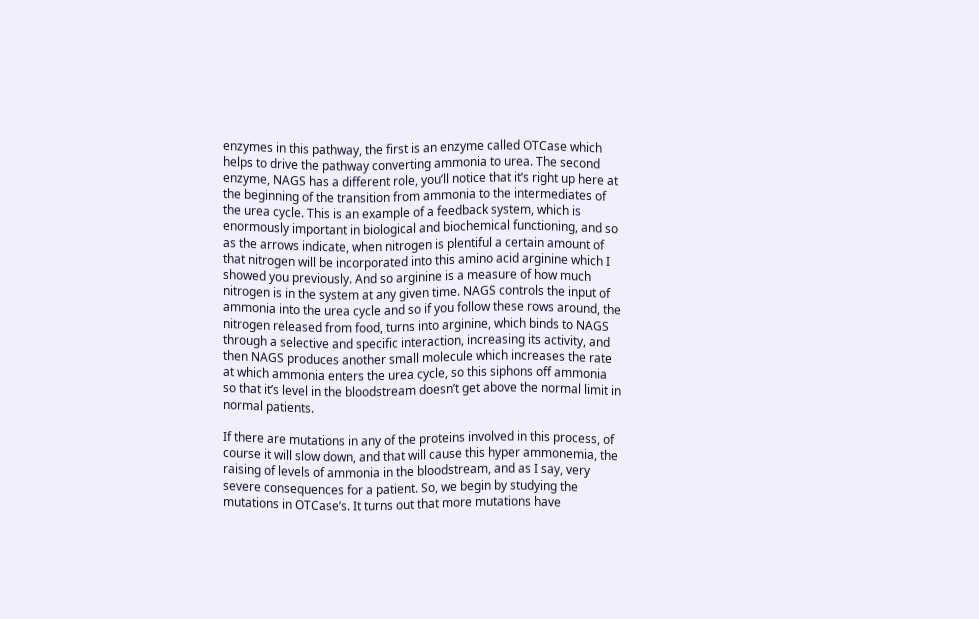enzymes in this pathway, the first is an enzyme called OTCase which helps to drive the pathway converting ammonia to urea. The second enzyme, NAGS has a different role, you’ll notice that it’s right up here at the beginning of the transition from ammonia to the intermediates of the urea cycle. This is an example of a feedback system, which is enormously important in biological and biochemical functioning, and so as the arrows indicate, when nitrogen is plentiful a certain amount of that nitrogen will be incorporated into this amino acid arginine which I showed you previously. And so arginine is a measure of how much nitrogen is in the system at any given time. NAGS controls the input of ammonia into the urea cycle and so if you follow these rows around, the nitrogen released from food, turns into arginine, which binds to NAGS through a selective and specific interaction, increasing its activity, and then NAGS produces another small molecule which increases the rate at which ammonia enters the urea cycle, so this siphons off ammonia so that it’s level in the bloodstream doesn’t get above the normal limit in normal patients.

If there are mutations in any of the proteins involved in this process, of course it will slow down, and that will cause this hyper ammonemia, the raising of levels of ammonia in the bloodstream, and as I say, very severe consequences for a patient. So, we begin by studying the mutations in OTCase’s. It turns out that more mutations have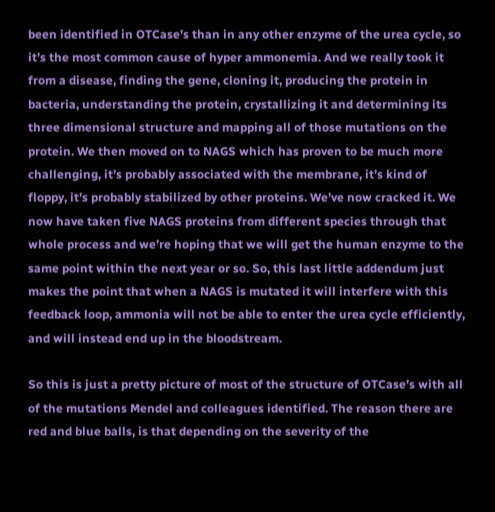been identified in OTCase’s than in any other enzyme of the urea cycle, so it’s the most common cause of hyper ammonemia. And we really took it from a disease, finding the gene, cloning it, producing the protein in bacteria, understanding the protein, crystallizing it and determining its three dimensional structure and mapping all of those mutations on the protein. We then moved on to NAGS which has proven to be much more challenging, it’s probably associated with the membrane, it’s kind of floppy, it’s probably stabilized by other proteins. We’ve now cracked it. We now have taken five NAGS proteins from different species through that whole process and we’re hoping that we will get the human enzyme to the same point within the next year or so. So, this last little addendum just makes the point that when a NAGS is mutated it will interfere with this feedback loop, ammonia will not be able to enter the urea cycle efficiently, and will instead end up in the bloodstream.

So this is just a pretty picture of most of the structure of OTCase’s with all of the mutations Mendel and colleagues identified. The reason there are red and blue balls, is that depending on the severity of the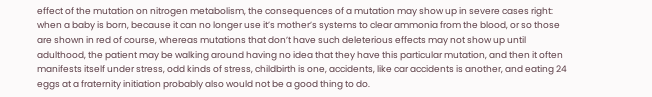effect of the mutation on nitrogen metabolism, the consequences of a mutation may show up in severe cases right: when a baby is born, because it can no longer use it’s mother’s systems to clear ammonia from the blood, or so those are shown in red of course, whereas mutations that don’t have such deleterious effects may not show up until adulthood, the patient may be walking around having no idea that they have this particular mutation, and then it often manifests itself under stress, odd kinds of stress, childbirth is one, accidents, like car accidents is another, and eating 24 eggs at a fraternity initiation probably also would not be a good thing to do.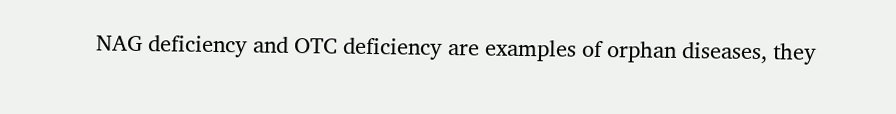NAG deficiency and OTC deficiency are examples of orphan diseases, they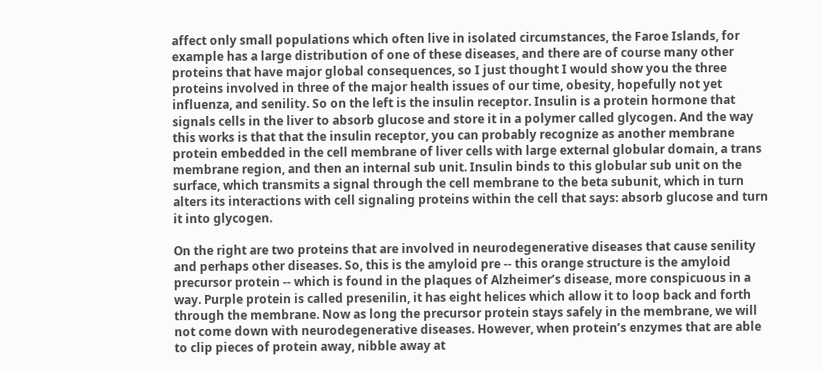affect only small populations which often live in isolated circumstances, the Faroe Islands, for example has a large distribution of one of these diseases, and there are of course many other proteins that have major global consequences, so I just thought I would show you the three proteins involved in three of the major health issues of our time, obesity, hopefully not yet influenza, and senility. So on the left is the insulin receptor. Insulin is a protein hormone that signals cells in the liver to absorb glucose and store it in a polymer called glycogen. And the way this works is that that the insulin receptor, you can probably recognize as another membrane protein embedded in the cell membrane of liver cells with large external globular domain, a trans membrane region, and then an internal sub unit. Insulin binds to this globular sub unit on the surface, which transmits a signal through the cell membrane to the beta subunit, which in turn alters its interactions with cell signaling proteins within the cell that says: absorb glucose and turn it into glycogen.

On the right are two proteins that are involved in neurodegenerative diseases that cause senility and perhaps other diseases. So, this is the amyloid pre -- this orange structure is the amyloid precursor protein -- which is found in the plaques of Alzheimer’s disease, more conspicuous in a way. Purple protein is called presenilin, it has eight helices which allow it to loop back and forth through the membrane. Now as long the precursor protein stays safely in the membrane, we will not come down with neurodegenerative diseases. However, when protein’s enzymes that are able to clip pieces of protein away, nibble away at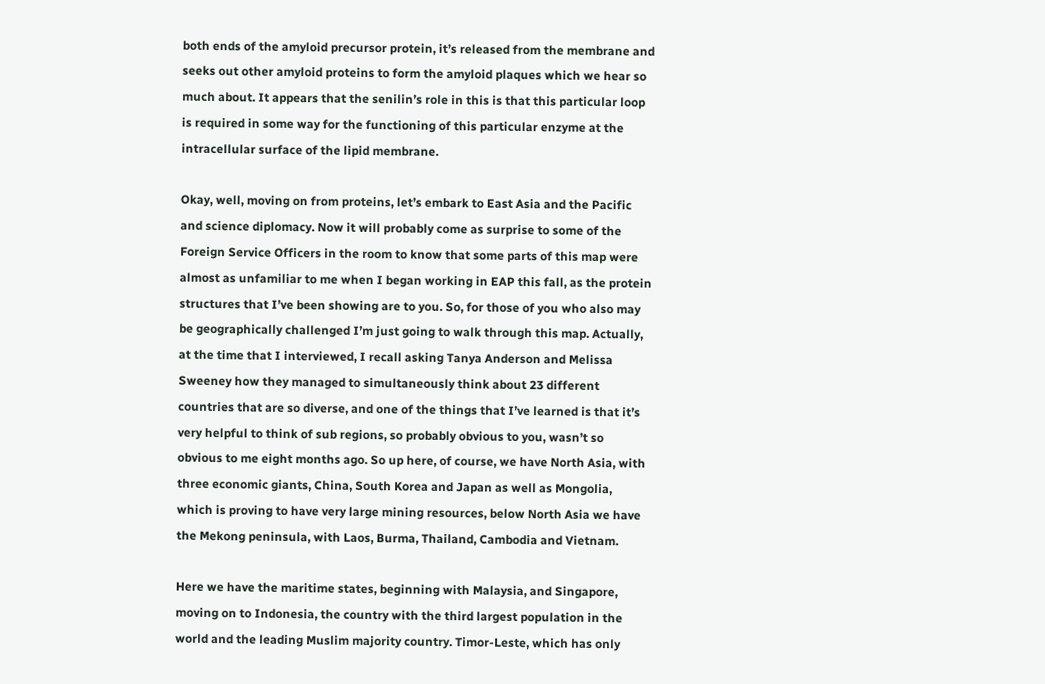both ends of the amyloid precursor protein, it’s released from the membrane and seeks out other amyloid proteins to form the amyloid plaques which we hear so much about. It appears that the senilin’s role in this is that this particular loop is required in some way for the functioning of this particular enzyme at the intracellular surface of the lipid membrane.

Okay, well, moving on from proteins, let’s embark to East Asia and the Pacific and science diplomacy. Now it will probably come as surprise to some of the Foreign Service Officers in the room to know that some parts of this map were almost as unfamiliar to me when I began working in EAP this fall, as the protein structures that I’ve been showing are to you. So, for those of you who also may be geographically challenged I’m just going to walk through this map. Actually, at the time that I interviewed, I recall asking Tanya Anderson and Melissa Sweeney how they managed to simultaneously think about 23 different countries that are so diverse, and one of the things that I’ve learned is that it’s very helpful to think of sub regions, so probably obvious to you, wasn’t so obvious to me eight months ago. So up here, of course, we have North Asia, with three economic giants, China, South Korea and Japan as well as Mongolia, which is proving to have very large mining resources, below North Asia we have the Mekong peninsula, with Laos, Burma, Thailand, Cambodia and Vietnam.

Here we have the maritime states, beginning with Malaysia, and Singapore, moving on to Indonesia, the country with the third largest population in the world and the leading Muslim majority country. Timor-Leste, which has only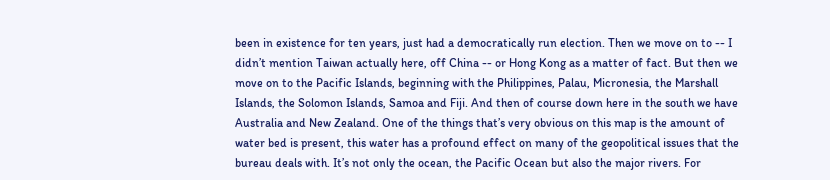been in existence for ten years, just had a democratically run election. Then we move on to -- I didn’t mention Taiwan actually here, off China -- or Hong Kong as a matter of fact. But then we move on to the Pacific Islands, beginning with the Philippines, Palau, Micronesia, the Marshall Islands, the Solomon Islands, Samoa and Fiji. And then of course down here in the south we have Australia and New Zealand. One of the things that’s very obvious on this map is the amount of water bed is present, this water has a profound effect on many of the geopolitical issues that the bureau deals with. It’s not only the ocean, the Pacific Ocean but also the major rivers. For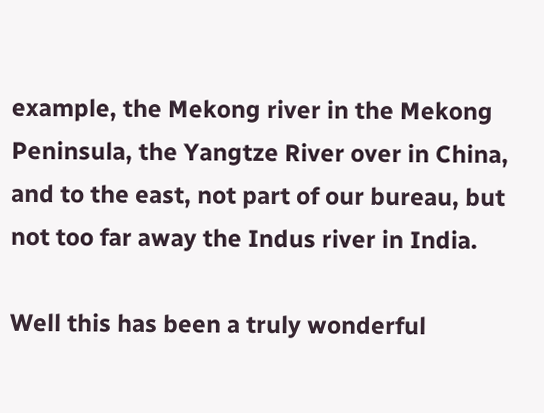example, the Mekong river in the Mekong Peninsula, the Yangtze River over in China, and to the east, not part of our bureau, but not too far away the Indus river in India.

Well this has been a truly wonderful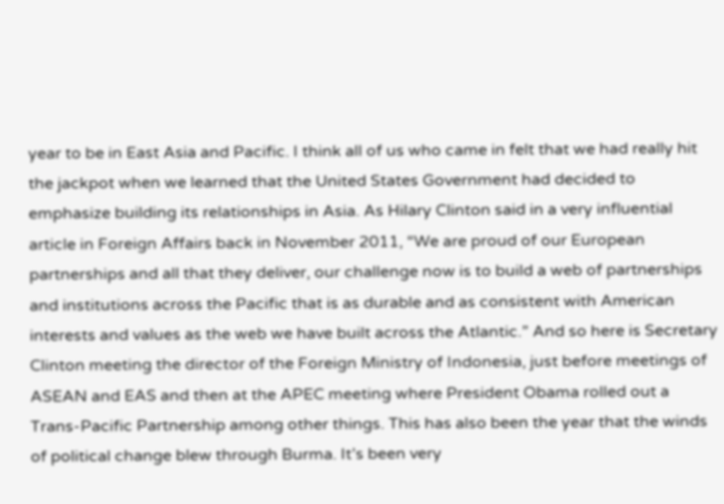year to be in East Asia and Pacific. I think all of us who came in felt that we had really hit the jackpot when we learned that the United States Government had decided to emphasize building its relationships in Asia. As Hilary Clinton said in a very influential article in Foreign Affairs back in November 2011, “We are proud of our European partnerships and all that they deliver, our challenge now is to build a web of partnerships and institutions across the Pacific that is as durable and as consistent with American interests and values as the web we have built across the Atlantic.” And so here is Secretary Clinton meeting the director of the Foreign Ministry of Indonesia, just before meetings of ASEAN and EAS and then at the APEC meeting where President Obama rolled out a Trans-Pacific Partnership among other things. This has also been the year that the winds of political change blew through Burma. It’s been very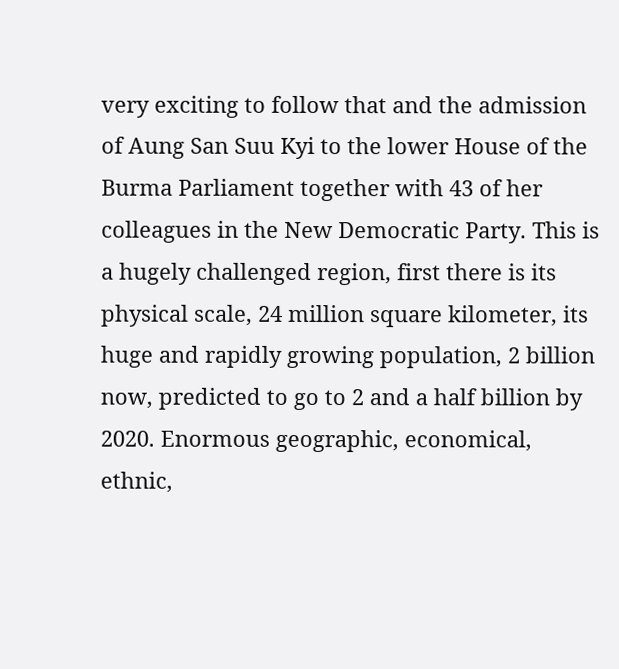very exciting to follow that and the admission of Aung San Suu Kyi to the lower House of the Burma Parliament together with 43 of her colleagues in the New Democratic Party. This is a hugely challenged region, first there is its physical scale, 24 million square kilometer, its huge and rapidly growing population, 2 billion now, predicted to go to 2 and a half billion by 2020. Enormous geographic, economical, ethnic,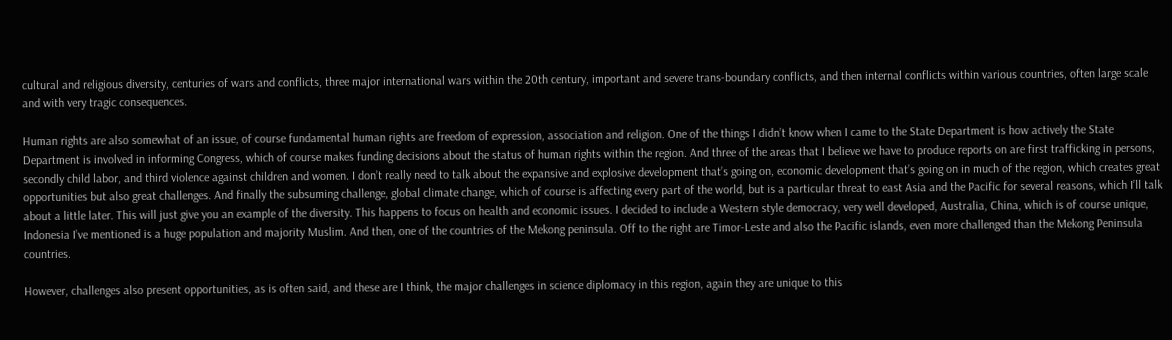cultural and religious diversity, centuries of wars and conflicts, three major international wars within the 20th century, important and severe trans-boundary conflicts, and then internal conflicts within various countries, often large scale and with very tragic consequences.

Human rights are also somewhat of an issue, of course fundamental human rights are freedom of expression, association and religion. One of the things I didn’t know when I came to the State Department is how actively the State Department is involved in informing Congress, which of course makes funding decisions about the status of human rights within the region. And three of the areas that I believe we have to produce reports on are first trafficking in persons, secondly child labor, and third violence against children and women. I don’t really need to talk about the expansive and explosive development that’s going on, economic development that’s going on in much of the region, which creates great opportunities but also great challenges. And finally the subsuming challenge, global climate change, which of course is affecting every part of the world, but is a particular threat to east Asia and the Pacific for several reasons, which I’ll talk about a little later. This will just give you an example of the diversity. This happens to focus on health and economic issues. I decided to include a Western style democracy, very well developed, Australia, China, which is of course unique, Indonesia I’ve mentioned is a huge population and majority Muslim. And then, one of the countries of the Mekong peninsula. Off to the right are Timor-Leste and also the Pacific islands, even more challenged than the Mekong Peninsula countries.

However, challenges also present opportunities, as is often said, and these are I think, the major challenges in science diplomacy in this region, again they are unique to this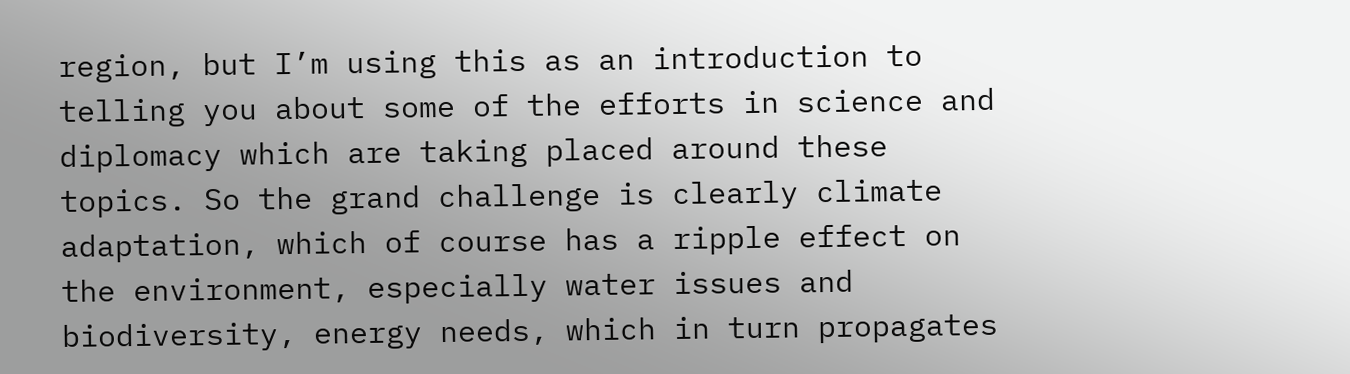region, but I’m using this as an introduction to telling you about some of the efforts in science and diplomacy which are taking placed around these topics. So the grand challenge is clearly climate adaptation, which of course has a ripple effect on the environment, especially water issues and biodiversity, energy needs, which in turn propagates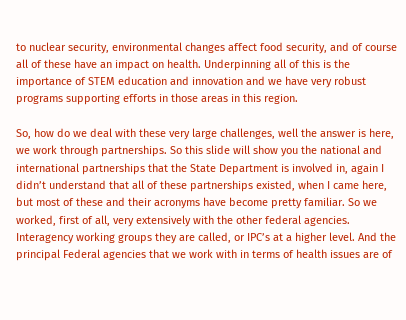to nuclear security, environmental changes affect food security, and of course all of these have an impact on health. Underpinning all of this is the importance of STEM education and innovation and we have very robust programs supporting efforts in those areas in this region.

So, how do we deal with these very large challenges, well the answer is here, we work through partnerships. So this slide will show you the national and international partnerships that the State Department is involved in, again I didn’t understand that all of these partnerships existed, when I came here, but most of these and their acronyms have become pretty familiar. So we worked, first of all, very extensively with the other federal agencies. Interagency working groups they are called, or IPC’s at a higher level. And the principal Federal agencies that we work with in terms of health issues are of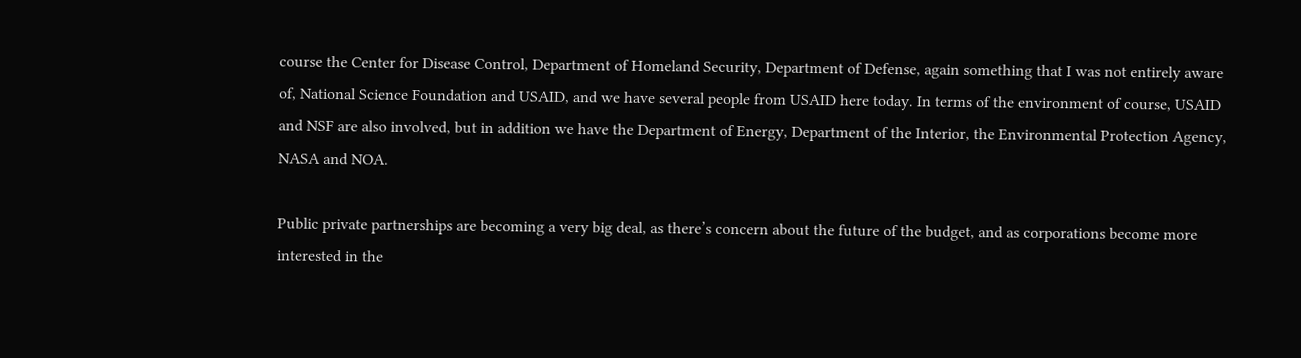course the Center for Disease Control, Department of Homeland Security, Department of Defense, again something that I was not entirely aware of, National Science Foundation and USAID, and we have several people from USAID here today. In terms of the environment of course, USAID and NSF are also involved, but in addition we have the Department of Energy, Department of the Interior, the Environmental Protection Agency, NASA and NOA.

Public private partnerships are becoming a very big deal, as there’s concern about the future of the budget, and as corporations become more interested in the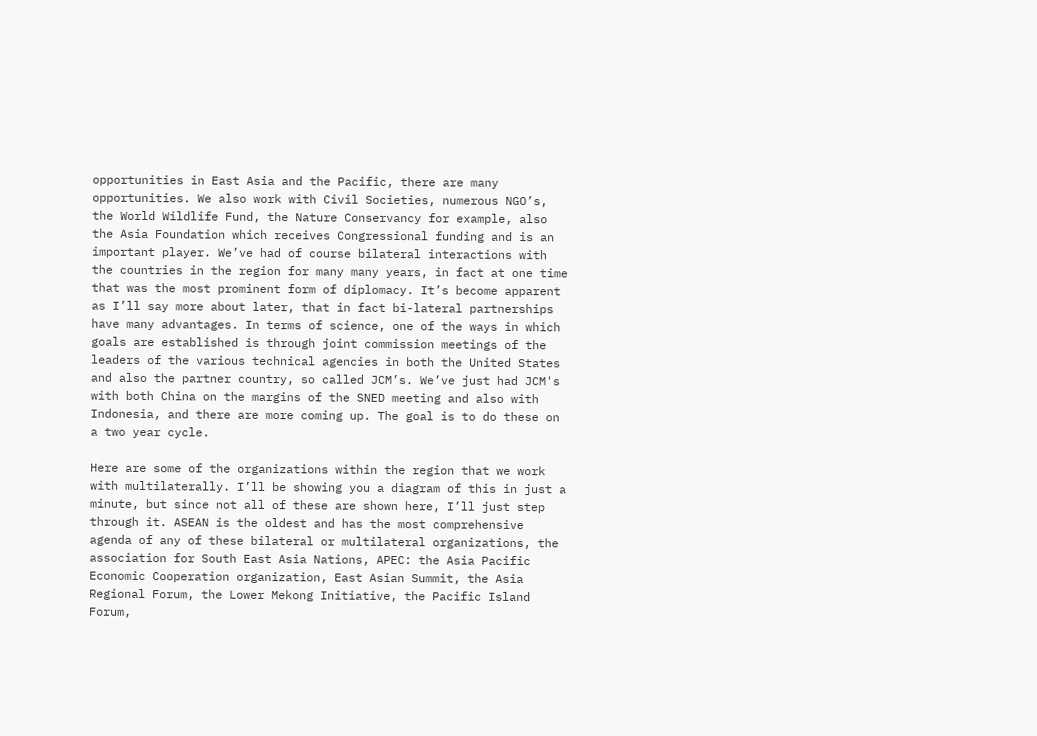opportunities in East Asia and the Pacific, there are many opportunities. We also work with Civil Societies, numerous NGO’s, the World Wildlife Fund, the Nature Conservancy for example, also the Asia Foundation which receives Congressional funding and is an important player. We’ve had of course bilateral interactions with the countries in the region for many many years, in fact at one time that was the most prominent form of diplomacy. It’s become apparent as I’ll say more about later, that in fact bi-lateral partnerships have many advantages. In terms of science, one of the ways in which goals are established is through joint commission meetings of the leaders of the various technical agencies in both the United States and also the partner country, so called JCM’s. We’ve just had JCM's with both China on the margins of the SNED meeting and also with Indonesia, and there are more coming up. The goal is to do these on a two year cycle.

Here are some of the organizations within the region that we work with multilaterally. I’ll be showing you a diagram of this in just a minute, but since not all of these are shown here, I’ll just step through it. ASEAN is the oldest and has the most comprehensive agenda of any of these bilateral or multilateral organizations, the association for South East Asia Nations, APEC: the Asia Pacific Economic Cooperation organization, East Asian Summit, the Asia Regional Forum, the Lower Mekong Initiative, the Pacific Island Forum,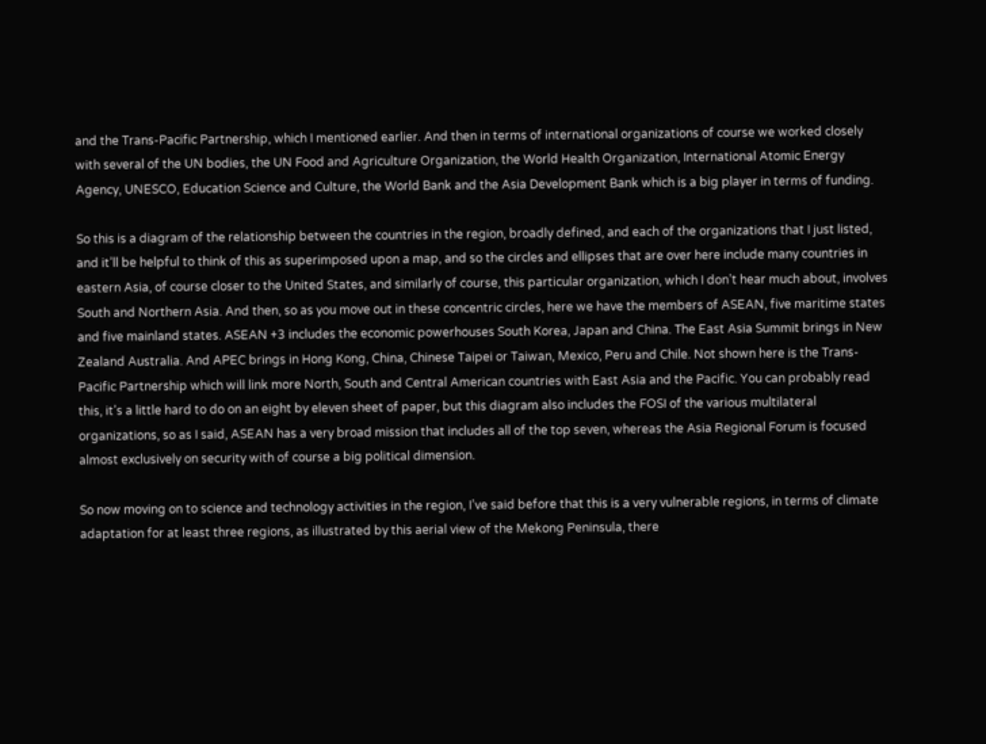and the Trans-Pacific Partnership, which I mentioned earlier. And then in terms of international organizations of course we worked closely with several of the UN bodies, the UN Food and Agriculture Organization, the World Health Organization, International Atomic Energy Agency, UNESCO, Education Science and Culture, the World Bank and the Asia Development Bank which is a big player in terms of funding.

So this is a diagram of the relationship between the countries in the region, broadly defined, and each of the organizations that I just listed, and it’ll be helpful to think of this as superimposed upon a map, and so the circles and ellipses that are over here include many countries in eastern Asia, of course closer to the United States, and similarly of course, this particular organization, which I don’t hear much about, involves South and Northern Asia. And then, so as you move out in these concentric circles, here we have the members of ASEAN, five maritime states and five mainland states. ASEAN +3 includes the economic powerhouses South Korea, Japan and China. The East Asia Summit brings in New Zealand Australia. And APEC brings in Hong Kong, China, Chinese Taipei or Taiwan, Mexico, Peru and Chile. Not shown here is the Trans-Pacific Partnership which will link more North, South and Central American countries with East Asia and the Pacific. You can probably read this, it’s a little hard to do on an eight by eleven sheet of paper, but this diagram also includes the FOSI of the various multilateral organizations, so as I said, ASEAN has a very broad mission that includes all of the top seven, whereas the Asia Regional Forum is focused almost exclusively on security with of course a big political dimension.

So now moving on to science and technology activities in the region, I’ve said before that this is a very vulnerable regions, in terms of climate adaptation for at least three regions, as illustrated by this aerial view of the Mekong Peninsula, there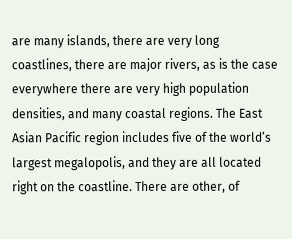are many islands, there are very long coastlines, there are major rivers, as is the case everywhere there are very high population densities, and many coastal regions. The East Asian Pacific region includes five of the world’s largest megalopolis, and they are all located right on the coastline. There are other, of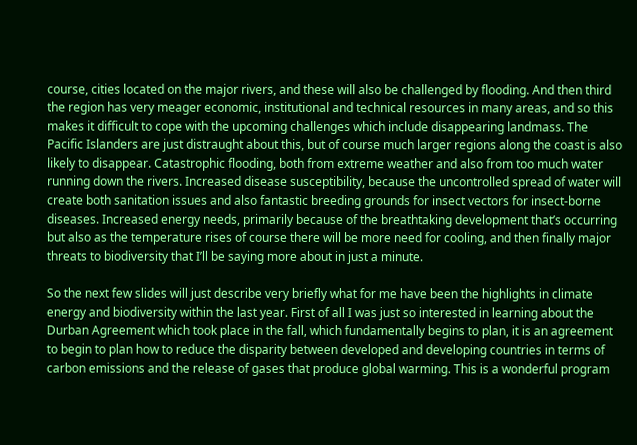course, cities located on the major rivers, and these will also be challenged by flooding. And then third the region has very meager economic, institutional and technical resources in many areas, and so this makes it difficult to cope with the upcoming challenges which include disappearing landmass. The Pacific Islanders are just distraught about this, but of course much larger regions along the coast is also likely to disappear. Catastrophic flooding, both from extreme weather and also from too much water running down the rivers. Increased disease susceptibility, because the uncontrolled spread of water will create both sanitation issues and also fantastic breeding grounds for insect vectors for insect-borne diseases. Increased energy needs, primarily because of the breathtaking development that’s occurring but also as the temperature rises of course there will be more need for cooling, and then finally major threats to biodiversity that I’ll be saying more about in just a minute.

So the next few slides will just describe very briefly what for me have been the highlights in climate energy and biodiversity within the last year. First of all I was just so interested in learning about the Durban Agreement which took place in the fall, which fundamentally begins to plan, it is an agreement to begin to plan how to reduce the disparity between developed and developing countries in terms of carbon emissions and the release of gases that produce global warming. This is a wonderful program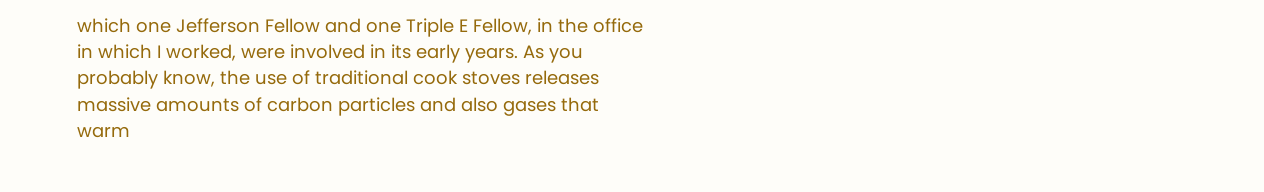which one Jefferson Fellow and one Triple E Fellow, in the office in which I worked, were involved in its early years. As you probably know, the use of traditional cook stoves releases massive amounts of carbon particles and also gases that warm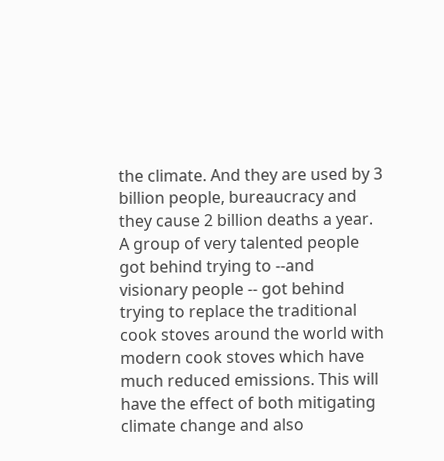the climate. And they are used by 3 billion people, bureaucracy and they cause 2 billion deaths a year. A group of very talented people got behind trying to --and visionary people -- got behind trying to replace the traditional cook stoves around the world with modern cook stoves which have much reduced emissions. This will have the effect of both mitigating climate change and also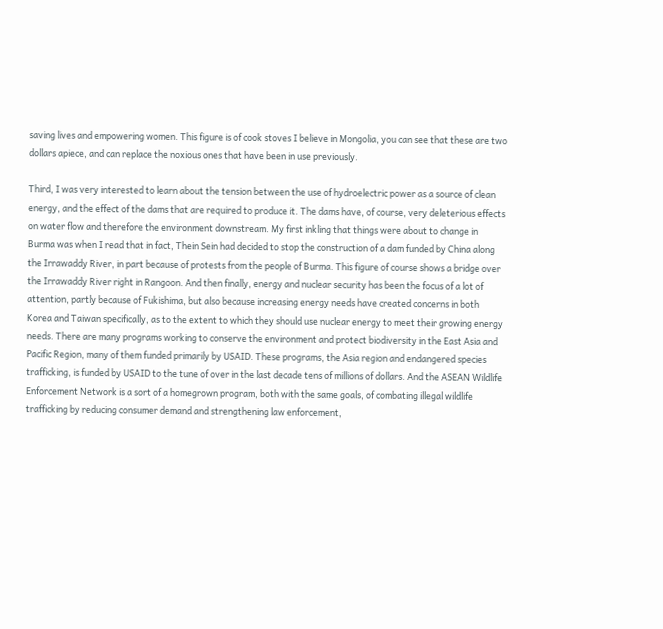saving lives and empowering women. This figure is of cook stoves I believe in Mongolia, you can see that these are two dollars apiece, and can replace the noxious ones that have been in use previously.

Third, I was very interested to learn about the tension between the use of hydroelectric power as a source of clean energy, and the effect of the dams that are required to produce it. The dams have, of course, very deleterious effects on water flow and therefore the environment downstream. My first inkling that things were about to change in Burma was when I read that in fact, Thein Sein had decided to stop the construction of a dam funded by China along the Irrawaddy River, in part because of protests from the people of Burma. This figure of course shows a bridge over the Irrawaddy River right in Rangoon. And then finally, energy and nuclear security has been the focus of a lot of attention, partly because of Fukishima, but also because increasing energy needs have created concerns in both Korea and Taiwan specifically, as to the extent to which they should use nuclear energy to meet their growing energy needs. There are many programs working to conserve the environment and protect biodiversity in the East Asia and Pacific Region, many of them funded primarily by USAID. These programs, the Asia region and endangered species trafficking, is funded by USAID to the tune of over in the last decade tens of millions of dollars. And the ASEAN Wildlife Enforcement Network is a sort of a homegrown program, both with the same goals, of combating illegal wildlife trafficking by reducing consumer demand and strengthening law enforcement,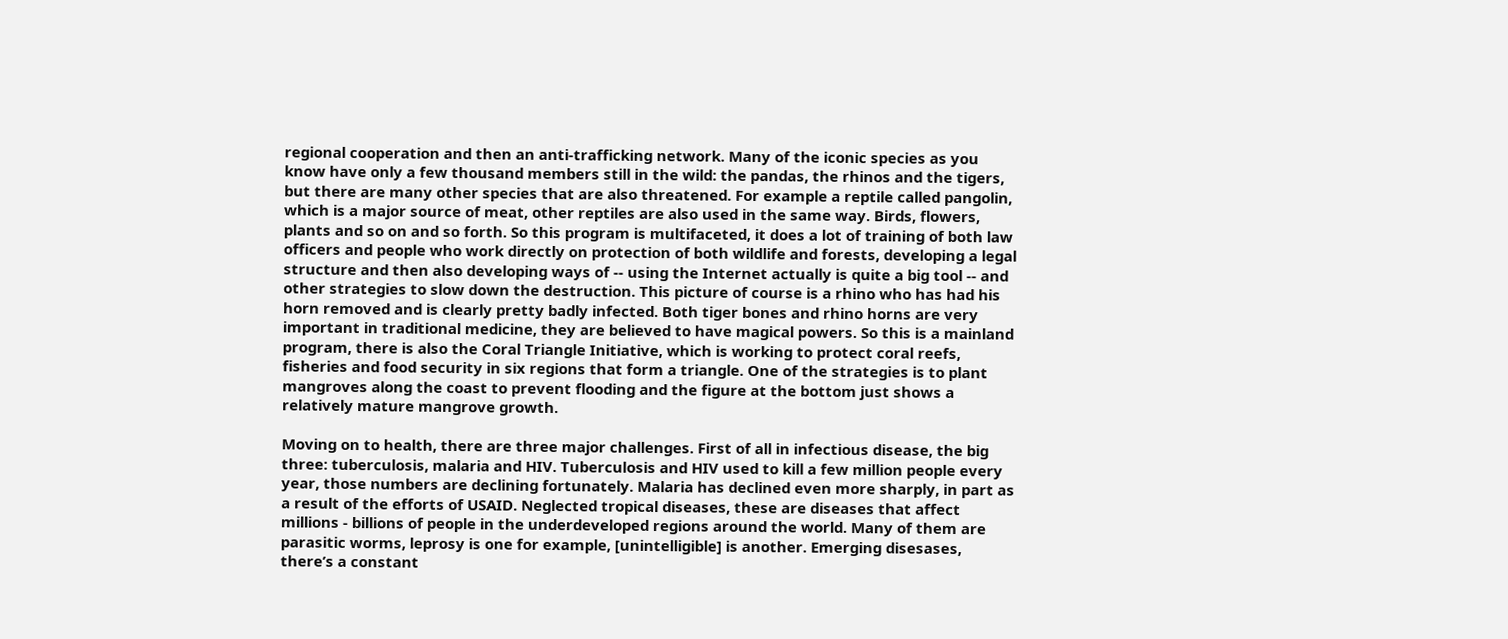regional cooperation and then an anti-trafficking network. Many of the iconic species as you know have only a few thousand members still in the wild: the pandas, the rhinos and the tigers, but there are many other species that are also threatened. For example a reptile called pangolin, which is a major source of meat, other reptiles are also used in the same way. Birds, flowers, plants and so on and so forth. So this program is multifaceted, it does a lot of training of both law officers and people who work directly on protection of both wildlife and forests, developing a legal structure and then also developing ways of -- using the Internet actually is quite a big tool -- and other strategies to slow down the destruction. This picture of course is a rhino who has had his horn removed and is clearly pretty badly infected. Both tiger bones and rhino horns are very important in traditional medicine, they are believed to have magical powers. So this is a mainland program, there is also the Coral Triangle Initiative, which is working to protect coral reefs, fisheries and food security in six regions that form a triangle. One of the strategies is to plant mangroves along the coast to prevent flooding and the figure at the bottom just shows a relatively mature mangrove growth.

Moving on to health, there are three major challenges. First of all in infectious disease, the big three: tuberculosis, malaria and HIV. Tuberculosis and HIV used to kill a few million people every year, those numbers are declining fortunately. Malaria has declined even more sharply, in part as a result of the efforts of USAID. Neglected tropical diseases, these are diseases that affect millions - billions of people in the underdeveloped regions around the world. Many of them are parasitic worms, leprosy is one for example, [unintelligible] is another. Emerging disesases, there’s a constant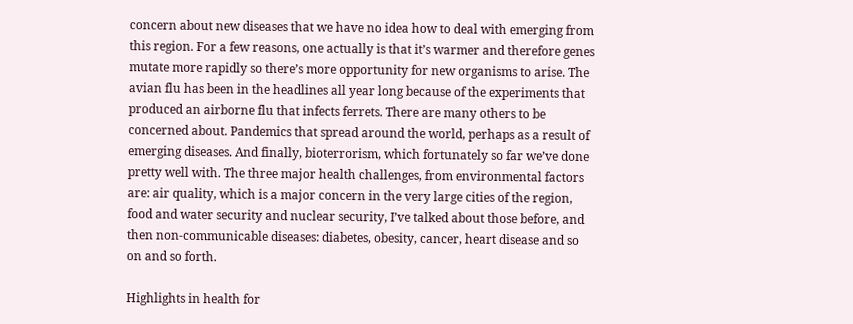concern about new diseases that we have no idea how to deal with emerging from this region. For a few reasons, one actually is that it’s warmer and therefore genes mutate more rapidly so there’s more opportunity for new organisms to arise. The avian flu has been in the headlines all year long because of the experiments that produced an airborne flu that infects ferrets. There are many others to be concerned about. Pandemics that spread around the world, perhaps as a result of emerging diseases. And finally, bioterrorism, which fortunately so far we’ve done pretty well with. The three major health challenges, from environmental factors are: air quality, which is a major concern in the very large cities of the region, food and water security and nuclear security, I’ve talked about those before, and then non-communicable diseases: diabetes, obesity, cancer, heart disease and so on and so forth.

Highlights in health for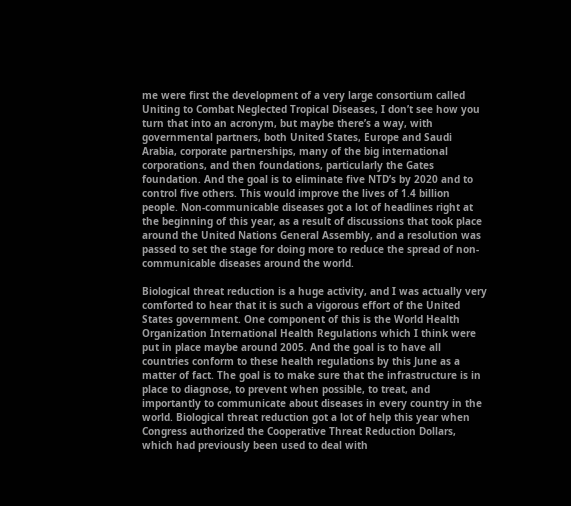me were first the development of a very large consortium called Uniting to Combat Neglected Tropical Diseases, I don’t see how you turn that into an acronym, but maybe there’s a way, with governmental partners, both United States, Europe and Saudi Arabia, corporate partnerships, many of the big international corporations, and then foundations, particularly the Gates foundation. And the goal is to eliminate five NTD’s by 2020 and to control five others. This would improve the lives of 1.4 billion people. Non-communicable diseases got a lot of headlines right at the beginning of this year, as a result of discussions that took place around the United Nations General Assembly, and a resolution was passed to set the stage for doing more to reduce the spread of non-communicable diseases around the world.

Biological threat reduction is a huge activity, and I was actually very comforted to hear that it is such a vigorous effort of the United States government. One component of this is the World Health Organization International Health Regulations which I think were put in place maybe around 2005. And the goal is to have all countries conform to these health regulations by this June as a matter of fact. The goal is to make sure that the infrastructure is in place to diagnose, to prevent when possible, to treat, and importantly to communicate about diseases in every country in the world. Biological threat reduction got a lot of help this year when Congress authorized the Cooperative Threat Reduction Dollars, which had previously been used to deal with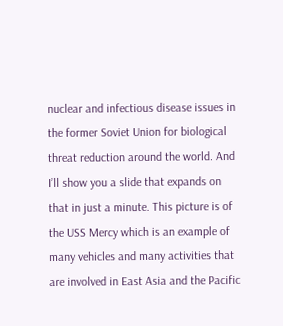nuclear and infectious disease issues in the former Soviet Union for biological threat reduction around the world. And I’ll show you a slide that expands on that in just a minute. This picture is of the USS Mercy which is an example of many vehicles and many activities that are involved in East Asia and the Pacific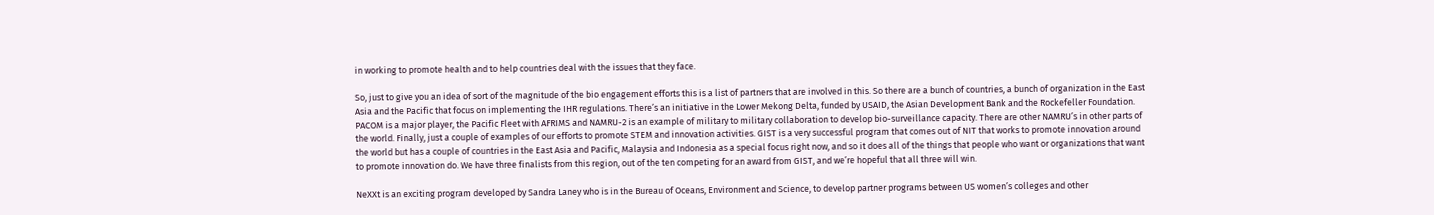in working to promote health and to help countries deal with the issues that they face.

So, just to give you an idea of sort of the magnitude of the bio engagement efforts this is a list of partners that are involved in this. So there are a bunch of countries, a bunch of organization in the East Asia and the Pacific that focus on implementing the IHR regulations. There’s an initiative in the Lower Mekong Delta, funded by USAID, the Asian Development Bank and the Rockefeller Foundation. PACOM is a major player, the Pacific Fleet with AFRIMS and NAMRU-2 is an example of military to military collaboration to develop bio-surveillance capacity. There are other NAMRU’s in other parts of the world. Finally, just a couple of examples of our efforts to promote STEM and innovation activities. GIST is a very successful program that comes out of NIT that works to promote innovation around the world but has a couple of countries in the East Asia and Pacific, Malaysia and Indonesia as a special focus right now, and so it does all of the things that people who want or organizations that want to promote innovation do. We have three finalists from this region, out of the ten competing for an award from GIST, and we’re hopeful that all three will win.

NeXXt is an exciting program developed by Sandra Laney who is in the Bureau of Oceans, Environment and Science, to develop partner programs between US women’s colleges and other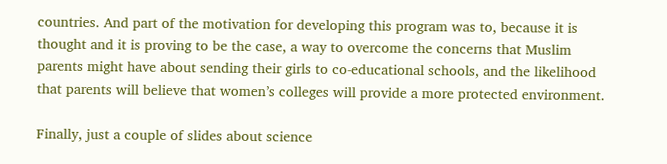countries. And part of the motivation for developing this program was to, because it is thought and it is proving to be the case, a way to overcome the concerns that Muslim parents might have about sending their girls to co-educational schools, and the likelihood that parents will believe that women’s colleges will provide a more protected environment.

Finally, just a couple of slides about science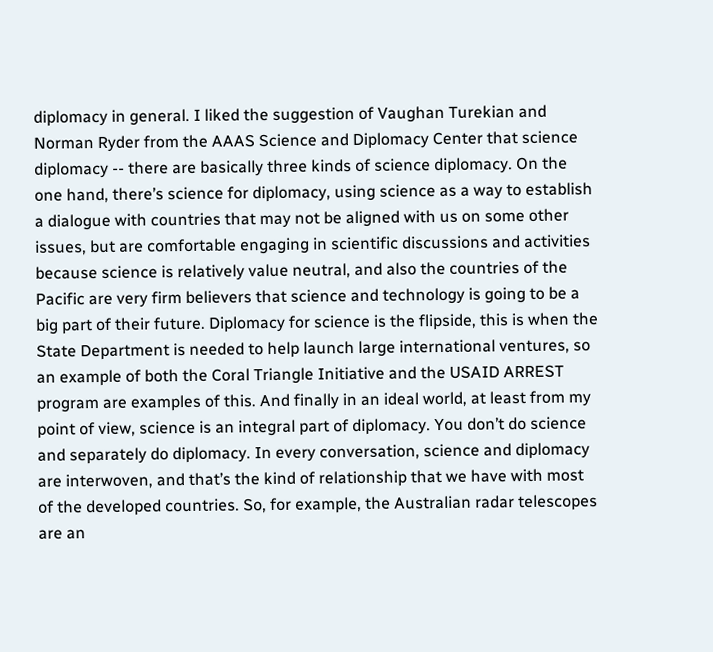diplomacy in general. I liked the suggestion of Vaughan Turekian and Norman Ryder from the AAAS Science and Diplomacy Center that science diplomacy -- there are basically three kinds of science diplomacy. On the one hand, there’s science for diplomacy, using science as a way to establish a dialogue with countries that may not be aligned with us on some other issues, but are comfortable engaging in scientific discussions and activities because science is relatively value neutral, and also the countries of the Pacific are very firm believers that science and technology is going to be a big part of their future. Diplomacy for science is the flipside, this is when the State Department is needed to help launch large international ventures, so an example of both the Coral Triangle Initiative and the USAID ARREST program are examples of this. And finally in an ideal world, at least from my point of view, science is an integral part of diplomacy. You don’t do science and separately do diplomacy. In every conversation, science and diplomacy are interwoven, and that’s the kind of relationship that we have with most of the developed countries. So, for example, the Australian radar telescopes are an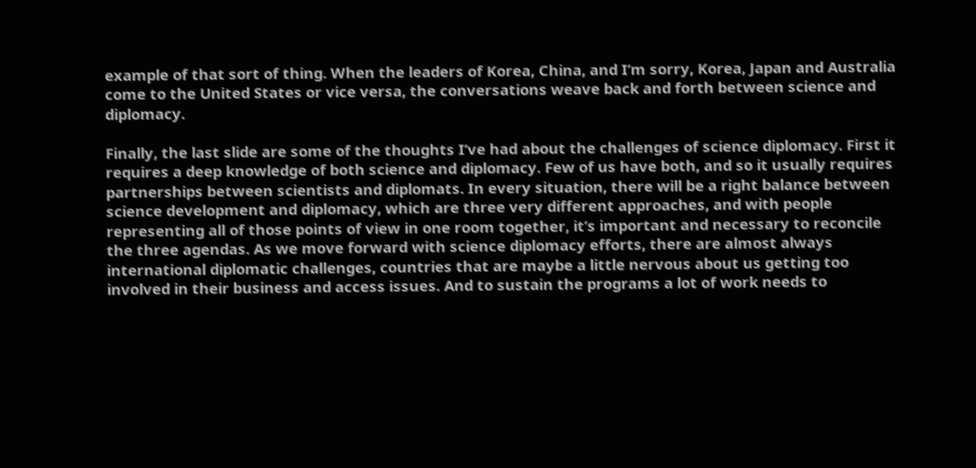example of that sort of thing. When the leaders of Korea, China, and I’m sorry, Korea, Japan and Australia come to the United States or vice versa, the conversations weave back and forth between science and diplomacy.

Finally, the last slide are some of the thoughts I’ve had about the challenges of science diplomacy. First it requires a deep knowledge of both science and diplomacy. Few of us have both, and so it usually requires partnerships between scientists and diplomats. In every situation, there will be a right balance between science development and diplomacy, which are three very different approaches, and with people representing all of those points of view in one room together, it’s important and necessary to reconcile the three agendas. As we move forward with science diplomacy efforts, there are almost always international diplomatic challenges, countries that are maybe a little nervous about us getting too involved in their business and access issues. And to sustain the programs a lot of work needs to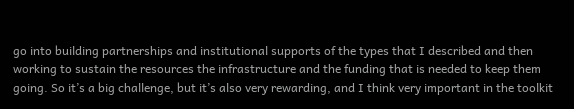go into building partnerships and institutional supports of the types that I described and then working to sustain the resources the infrastructure and the funding that is needed to keep them going. So it’s a big challenge, but it’s also very rewarding, and I think very important in the toolkit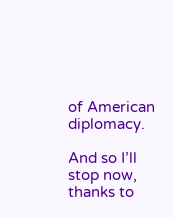of American diplomacy.

And so I’ll stop now, thanks to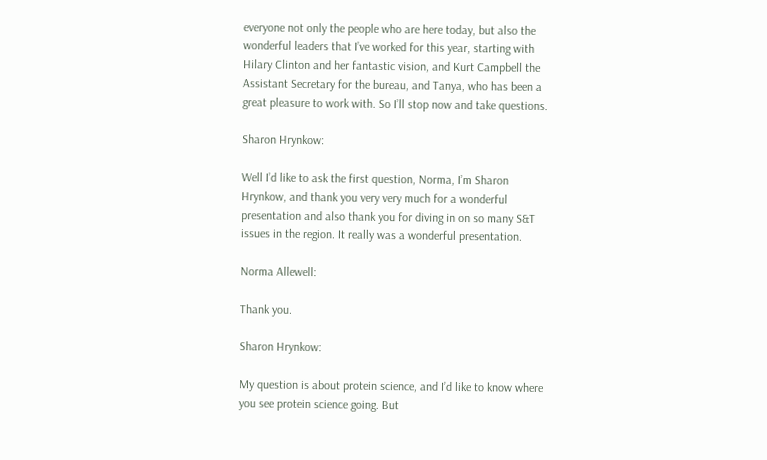everyone not only the people who are here today, but also the wonderful leaders that I’ve worked for this year, starting with Hilary Clinton and her fantastic vision, and Kurt Campbell the Assistant Secretary for the bureau, and Tanya, who has been a great pleasure to work with. So I’ll stop now and take questions.

Sharon Hrynkow:

Well I’d like to ask the first question, Norma, I’m Sharon Hrynkow, and thank you very very much for a wonderful presentation and also thank you for diving in on so many S&T issues in the region. It really was a wonderful presentation.

Norma Allewell:

Thank you.

Sharon Hrynkow:

My question is about protein science, and I’d like to know where you see protein science going. But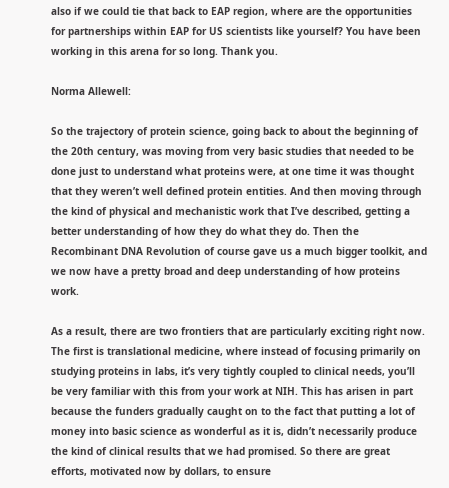also if we could tie that back to EAP region, where are the opportunities for partnerships within EAP for US scientists like yourself? You have been working in this arena for so long. Thank you.

Norma Allewell:

So the trajectory of protein science, going back to about the beginning of the 20th century, was moving from very basic studies that needed to be done just to understand what proteins were, at one time it was thought that they weren’t well defined protein entities. And then moving through the kind of physical and mechanistic work that I’ve described, getting a better understanding of how they do what they do. Then the Recombinant DNA Revolution of course gave us a much bigger toolkit, and we now have a pretty broad and deep understanding of how proteins work.

As a result, there are two frontiers that are particularly exciting right now. The first is translational medicine, where instead of focusing primarily on studying proteins in labs, it’s very tightly coupled to clinical needs, you’ll be very familiar with this from your work at NIH. This has arisen in part because the funders gradually caught on to the fact that putting a lot of money into basic science as wonderful as it is, didn’t necessarily produce the kind of clinical results that we had promised. So there are great efforts, motivated now by dollars, to ensure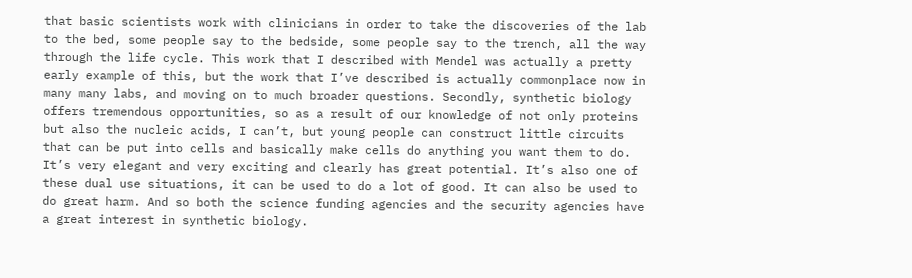that basic scientists work with clinicians in order to take the discoveries of the lab to the bed, some people say to the bedside, some people say to the trench, all the way through the life cycle. This work that I described with Mendel was actually a pretty early example of this, but the work that I’ve described is actually commonplace now in many many labs, and moving on to much broader questions. Secondly, synthetic biology offers tremendous opportunities, so as a result of our knowledge of not only proteins but also the nucleic acids, I can’t, but young people can construct little circuits that can be put into cells and basically make cells do anything you want them to do. It’s very elegant and very exciting and clearly has great potential. It’s also one of these dual use situations, it can be used to do a lot of good. It can also be used to do great harm. And so both the science funding agencies and the security agencies have a great interest in synthetic biology.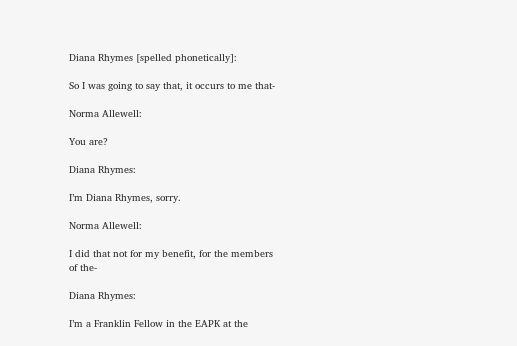Diana Rhymes [spelled phonetically]:

So I was going to say that, it occurs to me that-

Norma Allewell:

You are?

Diana Rhymes:

I’m Diana Rhymes, sorry.

Norma Allewell:

I did that not for my benefit, for the members of the-

Diana Rhymes:

I’m a Franklin Fellow in the EAPK at the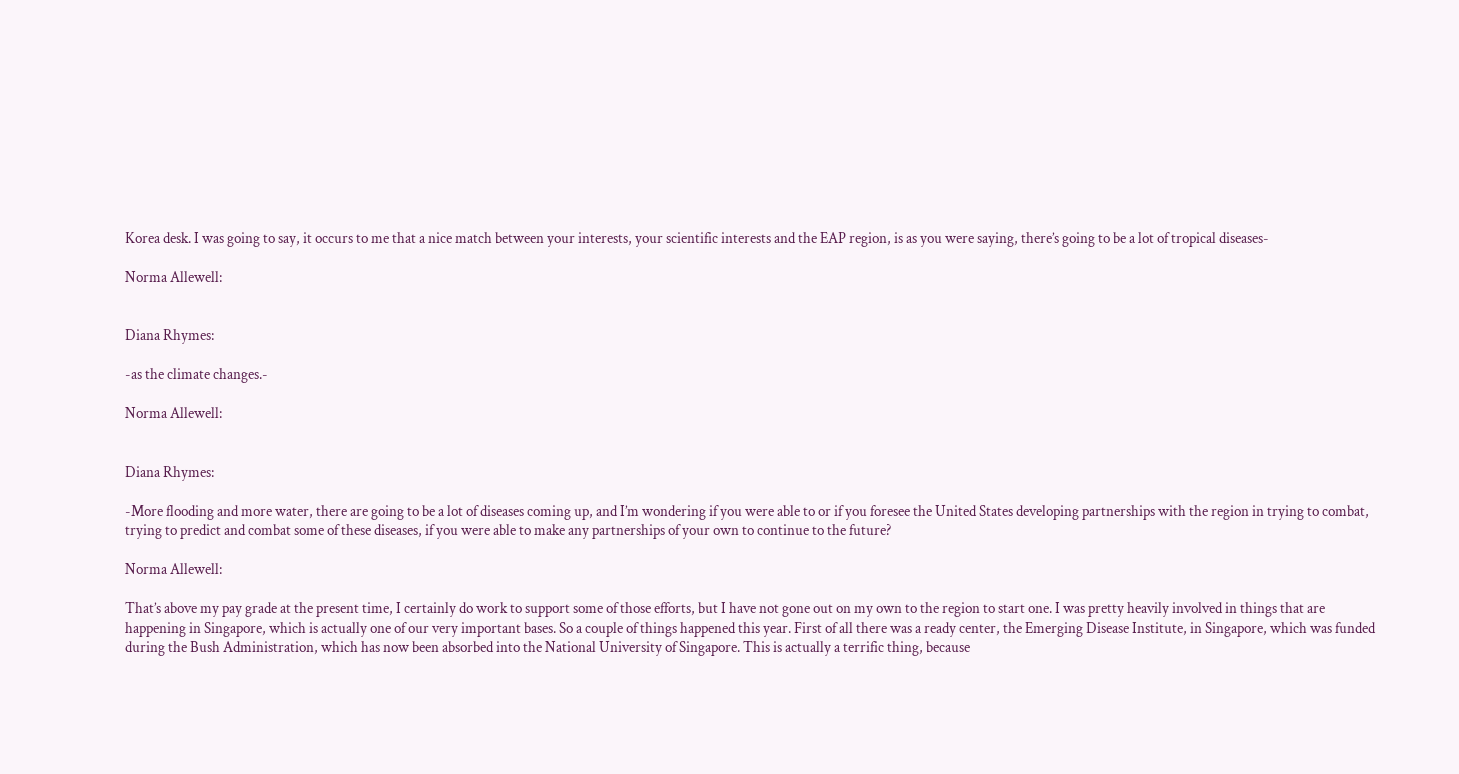Korea desk. I was going to say, it occurs to me that a nice match between your interests, your scientific interests and the EAP region, is as you were saying, there’s going to be a lot of tropical diseases-

Norma Allewell:


Diana Rhymes:

-as the climate changes.-

Norma Allewell:


Diana Rhymes:

-More flooding and more water, there are going to be a lot of diseases coming up, and I’m wondering if you were able to or if you foresee the United States developing partnerships with the region in trying to combat, trying to predict and combat some of these diseases, if you were able to make any partnerships of your own to continue to the future?

Norma Allewell:

That’s above my pay grade at the present time, I certainly do work to support some of those efforts, but I have not gone out on my own to the region to start one. I was pretty heavily involved in things that are happening in Singapore, which is actually one of our very important bases. So a couple of things happened this year. First of all there was a ready center, the Emerging Disease Institute, in Singapore, which was funded during the Bush Administration, which has now been absorbed into the National University of Singapore. This is actually a terrific thing, because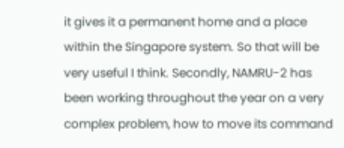it gives it a permanent home and a place within the Singapore system. So that will be very useful I think. Secondly, NAMRU-2 has been working throughout the year on a very complex problem, how to move its command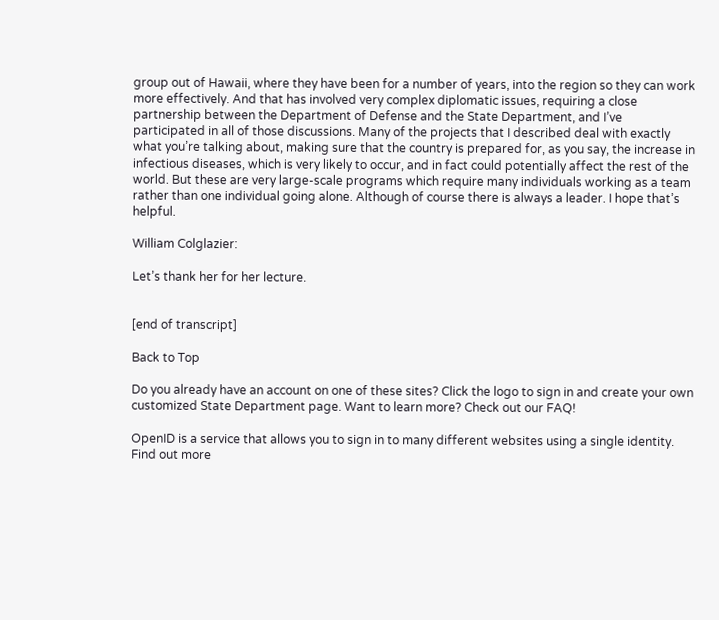group out of Hawaii, where they have been for a number of years, into the region so they can work more effectively. And that has involved very complex diplomatic issues, requiring a close partnership between the Department of Defense and the State Department, and I’ve participated in all of those discussions. Many of the projects that I described deal with exactly what you’re talking about, making sure that the country is prepared for, as you say, the increase in infectious diseases, which is very likely to occur, and in fact could potentially affect the rest of the world. But these are very large-scale programs which require many individuals working as a team rather than one individual going alone. Although of course there is always a leader. I hope that’s helpful.

William Colglazier:

Let’s thank her for her lecture.


[end of transcript]

Back to Top

Do you already have an account on one of these sites? Click the logo to sign in and create your own customized State Department page. Want to learn more? Check out our FAQ!

OpenID is a service that allows you to sign in to many different websites using a single identity. Find out more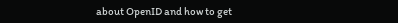about OpenID and how to get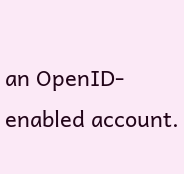an OpenID-enabled account.